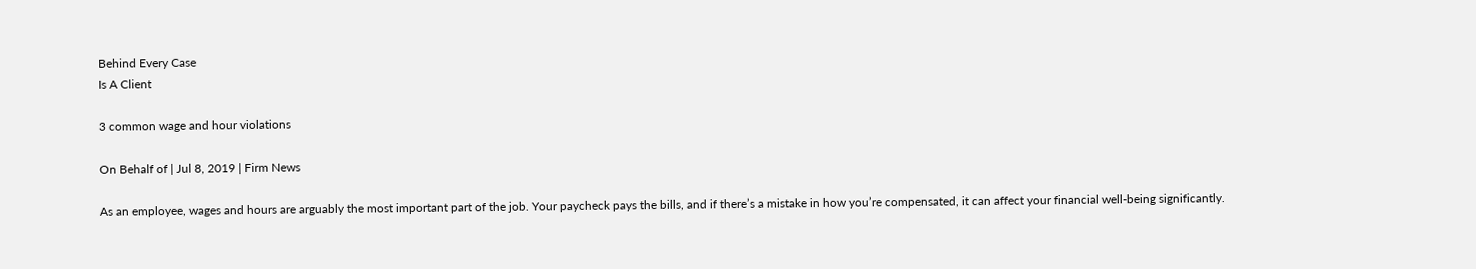Behind Every Case
Is A Client

3 common wage and hour violations

On Behalf of | Jul 8, 2019 | Firm News

As an employee, wages and hours are arguably the most important part of the job. Your paycheck pays the bills, and if there’s a mistake in how you’re compensated, it can affect your financial well-being significantly.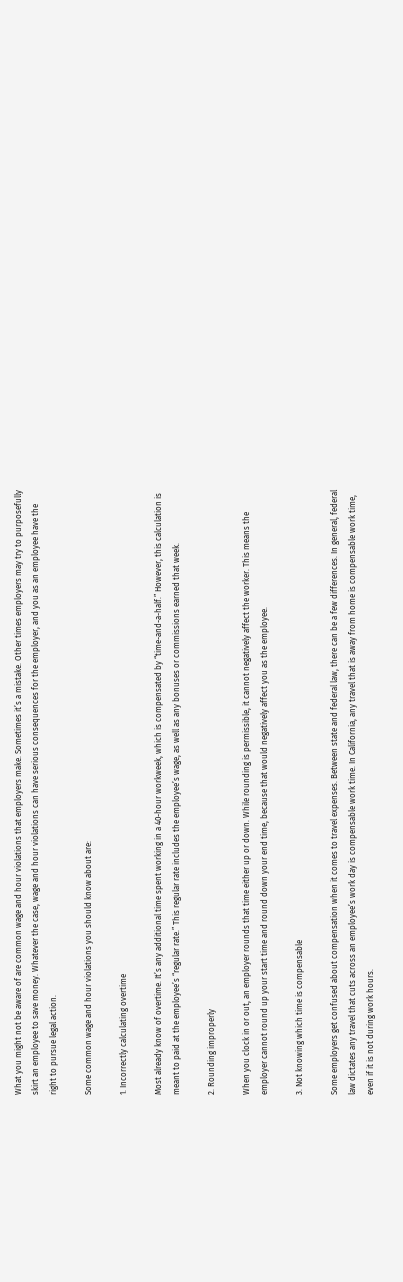What you might not be aware of are common wage and hour violations that employers make. Sometimes it’s a mistake. Other times employers may try to purposefully skirt an employee to save money. Whatever the case, wage and hour violations can have serious consequences for the employer, and you as an employee have the right to pursue legal action.

Some common wage and hour violations you should know about are:

1. Incorrectly calculating overtime

Most already know of overtime. It’s any additional time spent working in a 40-hour workweek, which is compensated by “time-and-a-half.” However, this calculation is meant to paid at the employee’s “regular rate.” This regular rate includes the employee’s wage, as well as any bonuses or commissions earned that week.

2. Rounding improperly

When you clock in or out, an employer rounds that time either up or down. While rounding is permissible, it cannot negatively affect the worker. This means the employer cannot round up your start time and round down your end time, because that would negatively affect you as the employee.

3. Not knowing which time is compensable

Some employers get confused about compensation when it comes to travel expenses. Between state and federal law, there can be a few differences. In general, federal law dictates any travel that cuts across an employee’s work day is compensable work time. In California, any travel that is away from home is compensable work time, even if it is not during work hours.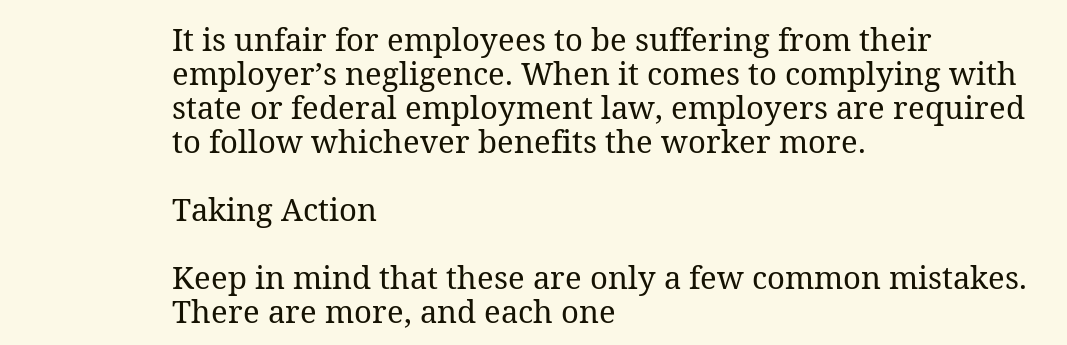It is unfair for employees to be suffering from their employer’s negligence. When it comes to complying with state or federal employment law, employers are required to follow whichever benefits the worker more.

Taking Action

Keep in mind that these are only a few common mistakes. There are more, and each one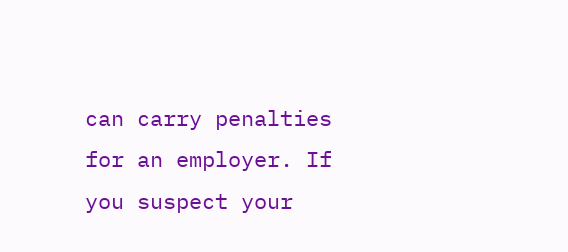can carry penalties for an employer. If you suspect your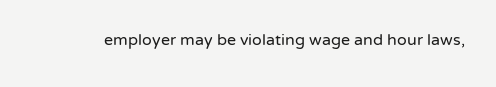employer may be violating wage and hour laws,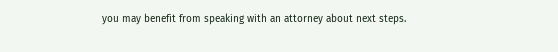you may benefit from speaking with an attorney about next steps.